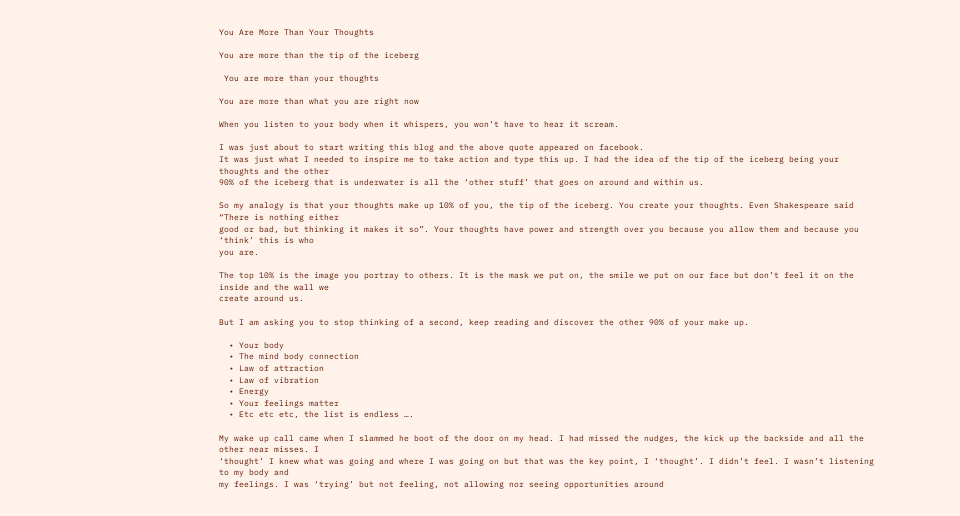You Are More Than Your Thoughts

You are more than the tip of the iceberg

 You are more than your thoughts

You are more than what you are right now

When you listen to your body when it whispers, you won’t have to hear it scream.

I was just about to start writing this blog and the above quote appeared on facebook.
It was just what I needed to inspire me to take action and type this up. I had the idea of the tip of the iceberg being your thoughts and the other
90% of the iceberg that is underwater is all the ‘other stuff’ that goes on around and within us.

So my analogy is that your thoughts make up 10% of you, the tip of the iceberg. You create your thoughts. Even Shakespeare said “There is nothing either
good or bad, but thinking it makes it so”. Your thoughts have power and strength over you because you allow them and because you ‘think’ this is who
you are.

The top 10% is the image you portray to others. It is the mask we put on, the smile we put on our face but don’t feel it on the inside and the wall we
create around us.

But I am asking you to stop thinking of a second, keep reading and discover the other 90% of your make up.

  • Your body
  • The mind body connection
  • Law of attraction
  • Law of vibration
  • Energy
  • Your feelings matter
  • Etc etc etc, the list is endless ….

My wake up call came when I slammed he boot of the door on my head. I had missed the nudges, the kick up the backside and all the other near misses. I
‘thought’ I knew what was going and where I was going on but that was the key point, I ‘thought’. I didn’t feel. I wasn’t listening to my body and
my feelings. I was ‘trying’ but not feeling, not allowing nor seeing opportunities around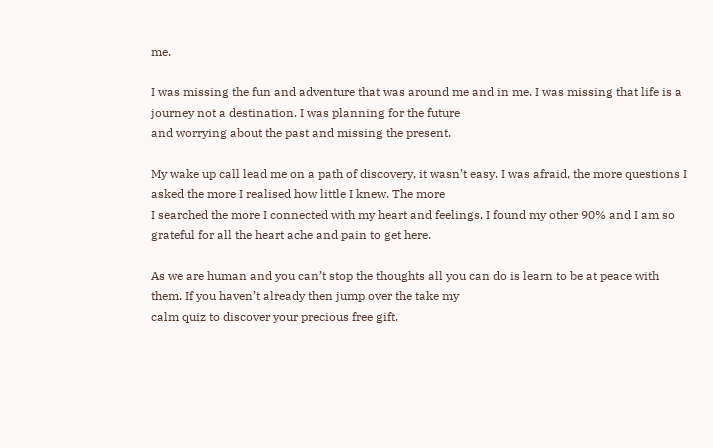me.

I was missing the fun and adventure that was around me and in me. I was missing that life is a journey not a destination. I was planning for the future
and worrying about the past and missing the present.

My wake up call lead me on a path of discovery, it wasn’t easy. I was afraid, the more questions I asked the more I realised how little I knew. The more
I searched the more I connected with my heart and feelings. I found my other 90% and I am so grateful for all the heart ache and pain to get here.

As we are human and you can’t stop the thoughts all you can do is learn to be at peace with them. If you haven’t already then jump over the take my
calm quiz to discover your precious free gift.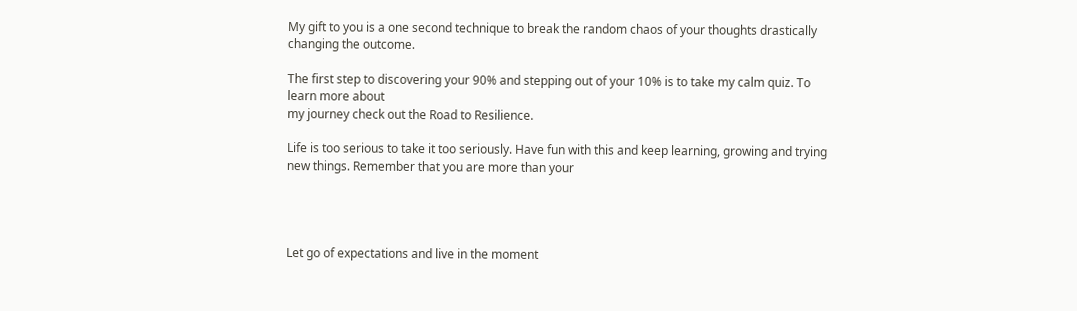My gift to you is a one second technique to break the random chaos of your thoughts drastically changing the outcome.

The first step to discovering your 90% and stepping out of your 10% is to take my calm quiz. To learn more about
my journey check out the Road to Resilience.

Life is too serious to take it too seriously. Have fun with this and keep learning, growing and trying new things. Remember that you are more than your




Let go of expectations and live in the moment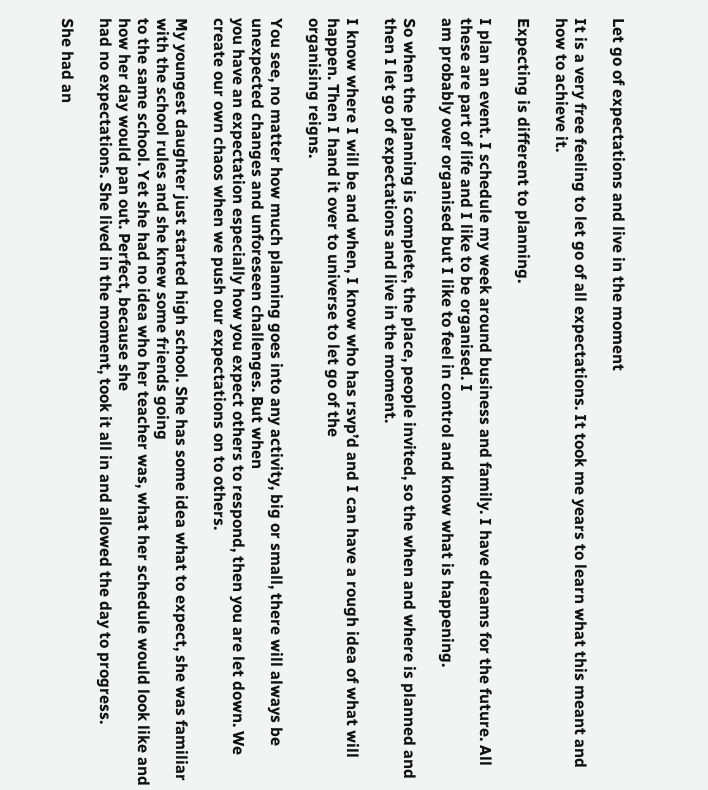Let go of expectations and live in the moment

It is a very free feeling to let go of all expectations. It took me years to learn what this meant and how to achieve it.

Expecting is different to planning.

I plan an event. I schedule my week around business and family. I have dreams for the future. All these are part of life and I like to be organised. I
am probably over organised but I like to feel in control and know what is happening.

So when the planning is complete, the place, people invited, so the when and where is planned and then I let go of expectations and live in the moment.

I know where I will be and when, I know who has rsvp’d and I can have a rough idea of what will happen. Then I hand it over to universe to let go of the
organising reigns.

You see, no matter how much planning goes into any activity, big or small, there will always be unexpected changes and unforeseen challenges. But when
you have an expectation especially how you expect others to respond, then you are let down. We create our own chaos when we push our expectations on to others.

My youngest daughter just started high school. She has some idea what to expect, she was familiar with the school rules and she knew some friends going
to the same school. Yet she had no idea who her teacher was, what her schedule would look like and how her day would pan out. Perfect, because she
had no expectations. She lived in the moment, took it all in and allowed the day to progress.

She had an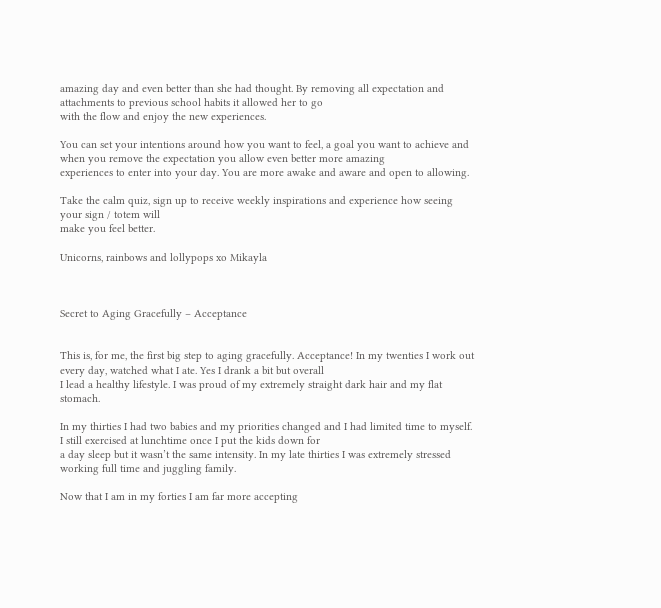amazing day and even better than she had thought. By removing all expectation and attachments to previous school habits it allowed her to go
with the flow and enjoy the new experiences.

You can set your intentions around how you want to feel, a goal you want to achieve and when you remove the expectation you allow even better more amazing
experiences to enter into your day. You are more awake and aware and open to allowing.

Take the calm quiz, sign up to receive weekly inspirations and experience how seeing your sign / totem will
make you feel better.

Unicorns, rainbows and lollypops xo Mikayla



Secret to Aging Gracefully – Acceptance


This is, for me, the first big step to aging gracefully. Acceptance! In my twenties I work out every day, watched what I ate. Yes I drank a bit but overall
I lead a healthy lifestyle. I was proud of my extremely straight dark hair and my flat stomach.

In my thirties I had two babies and my priorities changed and I had limited time to myself. I still exercised at lunchtime once I put the kids down for
a day sleep but it wasn’t the same intensity. In my late thirties I was extremely stressed working full time and juggling family.

Now that I am in my forties I am far more accepting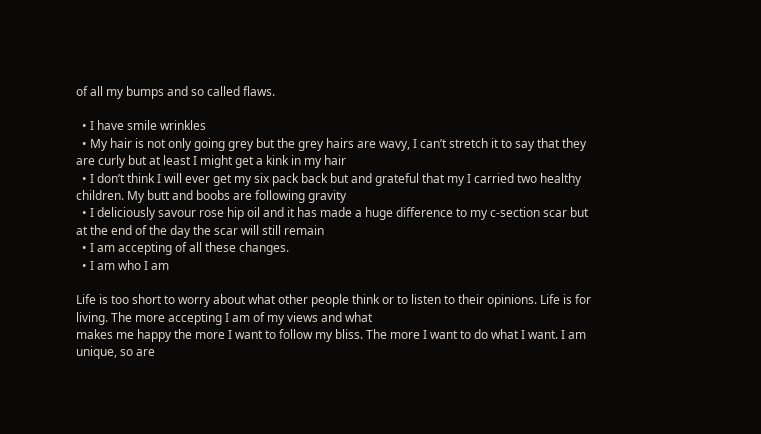of all my bumps and so called flaws.

  • I have smile wrinkles
  • My hair is not only going grey but the grey hairs are wavy, I can’t stretch it to say that they are curly but at least I might get a kink in my hair
  • I don’t think I will ever get my six pack back but and grateful that my I carried two healthy children. My butt and boobs are following gravity
  • I deliciously savour rose hip oil and it has made a huge difference to my c-section scar but at the end of the day the scar will still remain
  • I am accepting of all these changes.
  • I am who I am

Life is too short to worry about what other people think or to listen to their opinions. Life is for living. The more accepting I am of my views and what
makes me happy the more I want to follow my bliss. The more I want to do what I want. I am unique, so are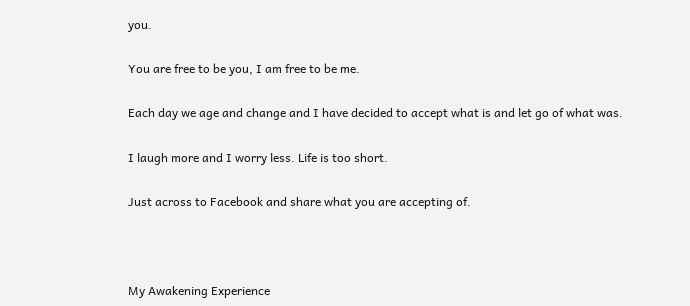you.

You are free to be you, I am free to be me.

Each day we age and change and I have decided to accept what is and let go of what was.

I laugh more and I worry less. Life is too short.

Just across to Facebook and share what you are accepting of.



My Awakening Experience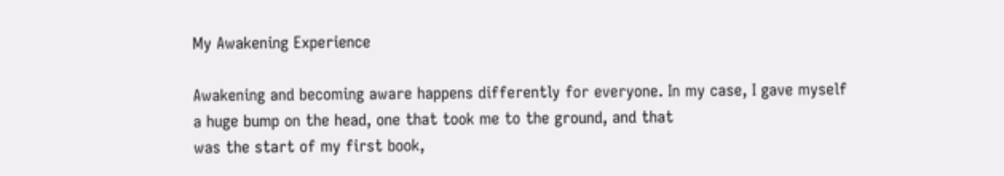My Awakening Experience

Awakening and becoming aware happens differently for everyone. In my case, I gave myself a huge bump on the head, one that took me to the ground, and that
was the start of my first book,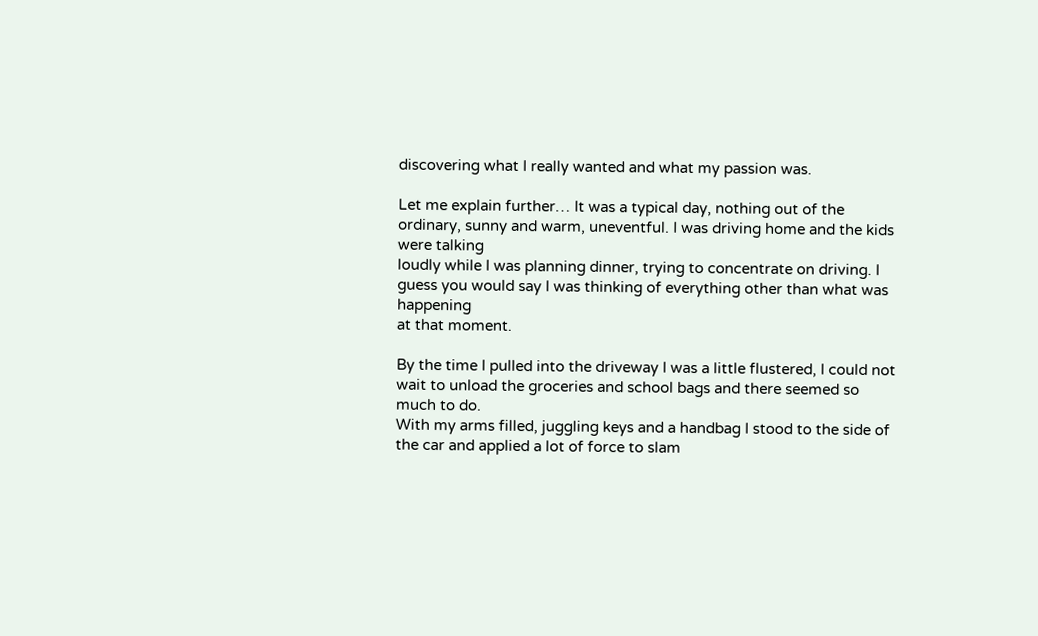discovering what I really wanted and what my passion was.

Let me explain further… It was a typical day, nothing out of the ordinary, sunny and warm, uneventful. I was driving home and the kids were talking
loudly while I was planning dinner, trying to concentrate on driving. I guess you would say I was thinking of everything other than what was happening
at that moment.

By the time I pulled into the driveway I was a little flustered, I could not wait to unload the groceries and school bags and there seemed so much to do.
With my arms filled, juggling keys and a handbag I stood to the side of the car and applied a lot of force to slam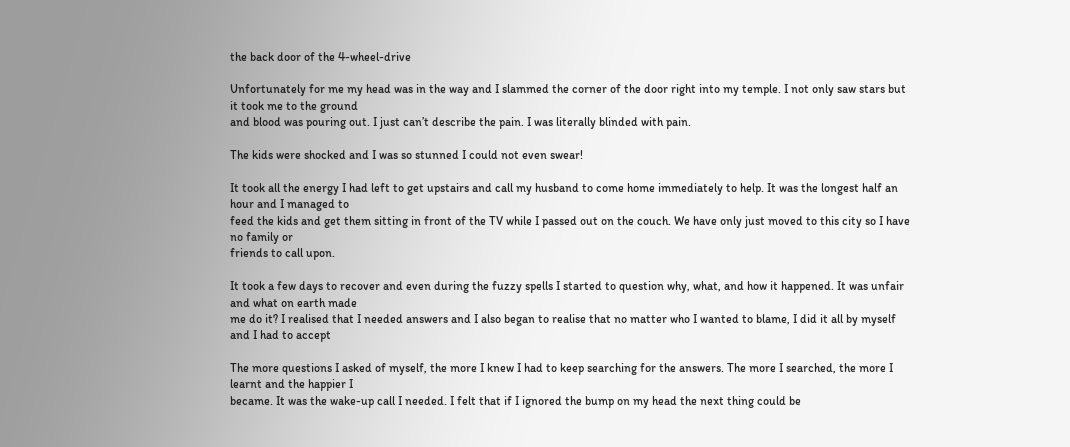the back door of the 4-wheel-drive

Unfortunately for me my head was in the way and I slammed the corner of the door right into my temple. I not only saw stars but it took me to the ground
and blood was pouring out. I just can’t describe the pain. I was literally blinded with pain.

The kids were shocked and I was so stunned I could not even swear!

It took all the energy I had left to get upstairs and call my husband to come home immediately to help. It was the longest half an hour and I managed to
feed the kids and get them sitting in front of the TV while I passed out on the couch. We have only just moved to this city so I have no family or
friends to call upon.

It took a few days to recover and even during the fuzzy spells I started to question why, what, and how it happened. It was unfair and what on earth made
me do it? I realised that I needed answers and I also began to realise that no matter who I wanted to blame, I did it all by myself and I had to accept

The more questions I asked of myself, the more I knew I had to keep searching for the answers. The more I searched, the more I learnt and the happier I
became. It was the wake-up call I needed. I felt that if I ignored the bump on my head the next thing could be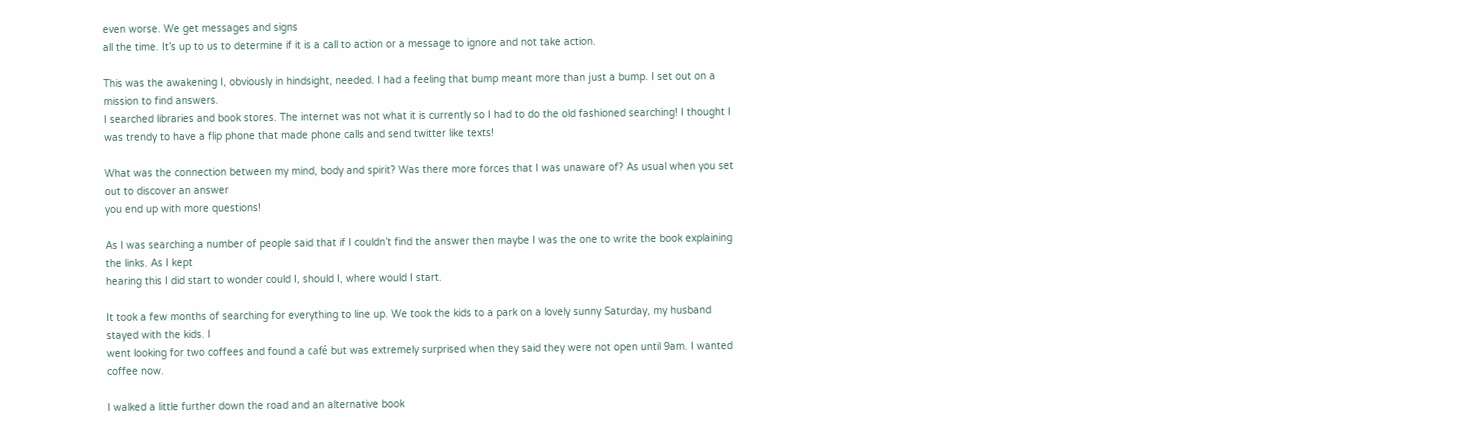even worse. We get messages and signs
all the time. It’s up to us to determine if it is a call to action or a message to ignore and not take action.

This was the awakening I, obviously in hindsight, needed. I had a feeling that bump meant more than just a bump. I set out on a mission to find answers.
I searched libraries and book stores. The internet was not what it is currently so I had to do the old fashioned searching! I thought I was trendy to have a flip phone that made phone calls and send twitter like texts!

What was the connection between my mind, body and spirit? Was there more forces that I was unaware of? As usual when you set out to discover an answer
you end up with more questions!

As I was searching a number of people said that if I couldn’t find the answer then maybe I was the one to write the book explaining the links. As I kept
hearing this I did start to wonder could I, should I, where would I start.

It took a few months of searching for everything to line up. We took the kids to a park on a lovely sunny Saturday, my husband stayed with the kids. I
went looking for two coffees and found a café but was extremely surprised when they said they were not open until 9am. I wanted coffee now.

I walked a little further down the road and an alternative book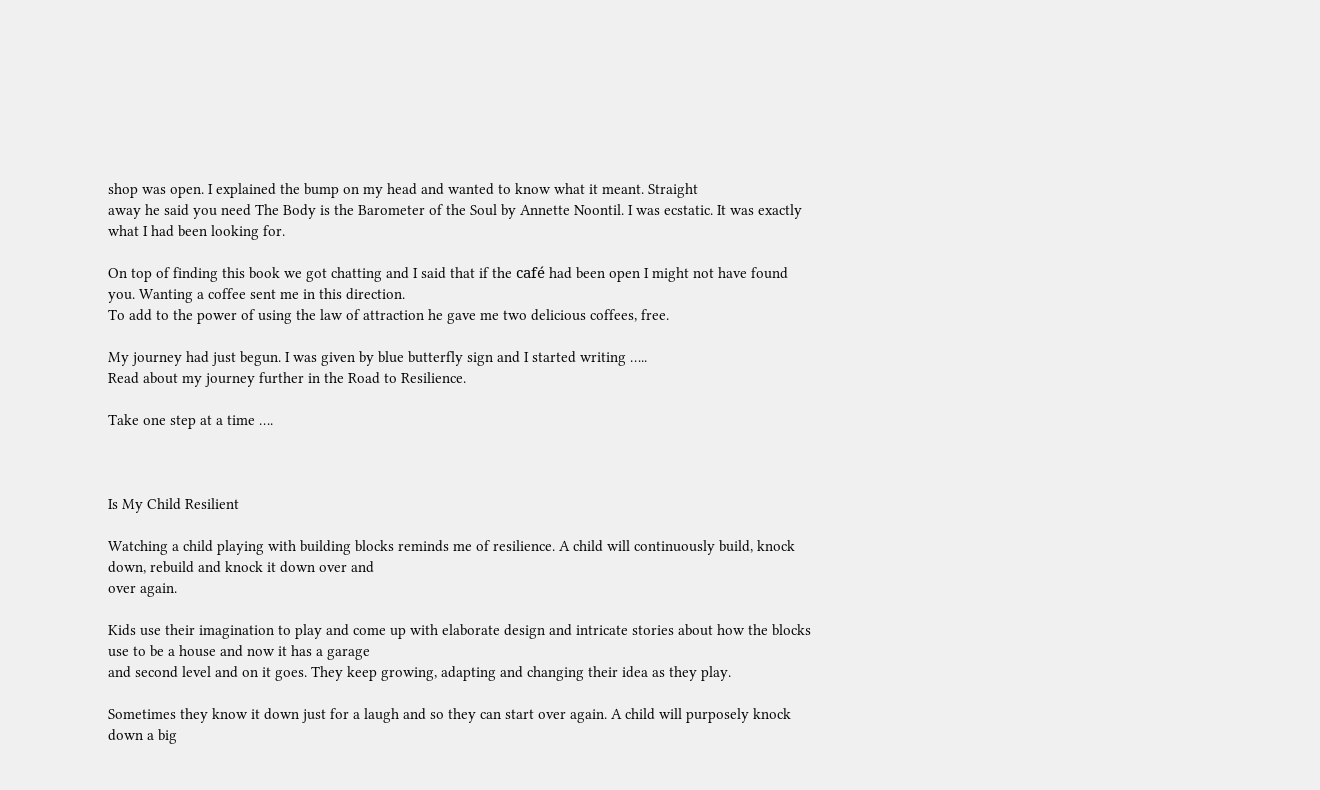shop was open. I explained the bump on my head and wanted to know what it meant. Straight
away he said you need The Body is the Barometer of the Soul by Annette Noontil. I was ecstatic. It was exactly what I had been looking for.

On top of finding this book we got chatting and I said that if the café had been open I might not have found you. Wanting a coffee sent me in this direction.
To add to the power of using the law of attraction he gave me two delicious coffees, free.

My journey had just begun. I was given by blue butterfly sign and I started writing …..
Read about my journey further in the Road to Resilience.

Take one step at a time ….



Is My Child Resilient

Watching a child playing with building blocks reminds me of resilience. A child will continuously build, knock down, rebuild and knock it down over and
over again.

Kids use their imagination to play and come up with elaborate design and intricate stories about how the blocks use to be a house and now it has a garage
and second level and on it goes. They keep growing, adapting and changing their idea as they play.

Sometimes they know it down just for a laugh and so they can start over again. A child will purposely knock down a big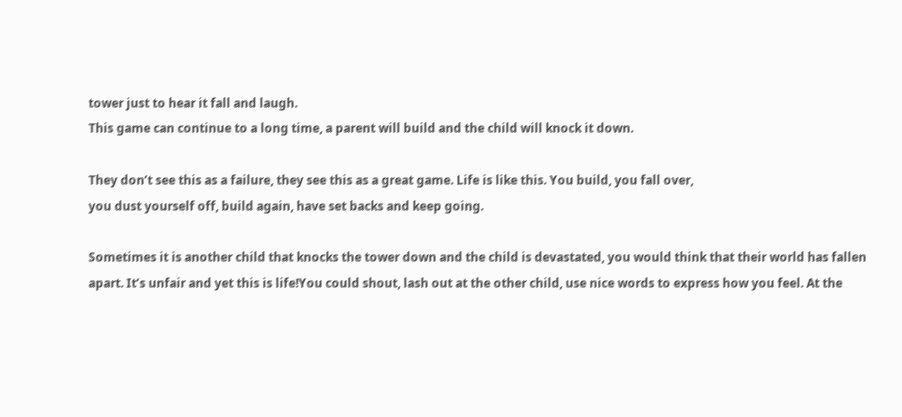tower just to hear it fall and laugh.
This game can continue to a long time, a parent will build and the child will knock it down.

They don’t see this as a failure, they see this as a great game. Life is like this. You build, you fall over,
you dust yourself off, build again, have set backs and keep going.

Sometimes it is another child that knocks the tower down and the child is devastated, you would think that their world has fallen apart. It’s unfair and yet this is life!You could shout, lash out at the other child, use nice words to express how you feel. At the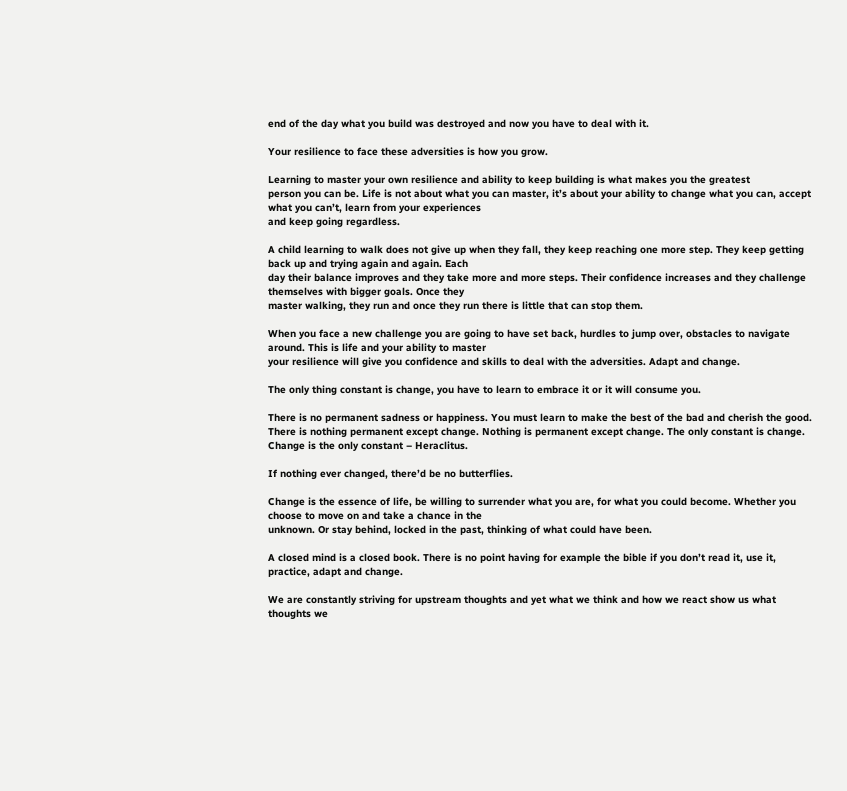end of the day what you build was destroyed and now you have to deal with it.

Your resilience to face these adversities is how you grow.

Learning to master your own resilience and ability to keep building is what makes you the greatest
person you can be. Life is not about what you can master, it’s about your ability to change what you can, accept what you can’t, learn from your experiences
and keep going regardless.

A child learning to walk does not give up when they fall, they keep reaching one more step. They keep getting back up and trying again and again. Each
day their balance improves and they take more and more steps. Their confidence increases and they challenge themselves with bigger goals. Once they
master walking, they run and once they run there is little that can stop them.

When you face a new challenge you are going to have set back, hurdles to jump over, obstacles to navigate around. This is life and your ability to master
your resilience will give you confidence and skills to deal with the adversities. Adapt and change.

The only thing constant is change, you have to learn to embrace it or it will consume you.

There is no permanent sadness or happiness. You must learn to make the best of the bad and cherish the good. There is nothing permanent except change. Nothing is permanent except change. The only constant is change. Change is the only constant – Heraclitus.

If nothing ever changed, there’d be no butterflies.

Change is the essence of life, be willing to surrender what you are, for what you could become. Whether you choose to move on and take a chance in the
unknown. Or stay behind, locked in the past, thinking of what could have been.

A closed mind is a closed book. There is no point having for example the bible if you don’t read it, use it, practice, adapt and change.

We are constantly striving for upstream thoughts and yet what we think and how we react show us what thoughts we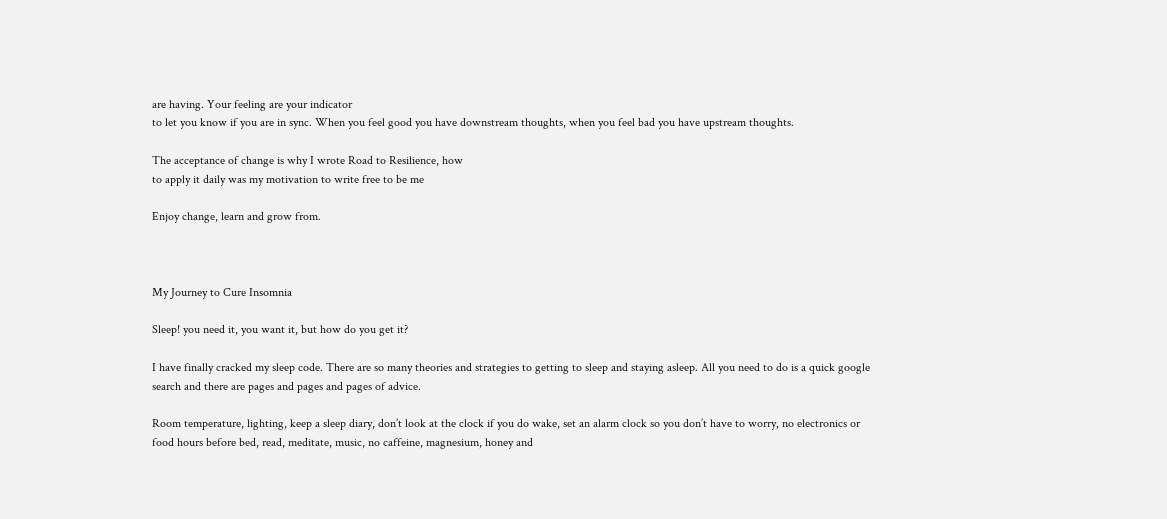are having. Your feeling are your indicator
to let you know if you are in sync. When you feel good you have downstream thoughts, when you feel bad you have upstream thoughts.

The acceptance of change is why I wrote Road to Resilience, how
to apply it daily was my motivation to write free to be me

Enjoy change, learn and grow from.



My Journey to Cure Insomnia

Sleep! you need it, you want it, but how do you get it?

I have finally cracked my sleep code. There are so many theories and strategies to getting to sleep and staying asleep. All you need to do is a quick google
search and there are pages and pages and pages of advice.

Room temperature, lighting, keep a sleep diary, don’t look at the clock if you do wake, set an alarm clock so you don’t have to worry, no electronics or
food hours before bed, read, meditate, music, no caffeine, magnesium, honey and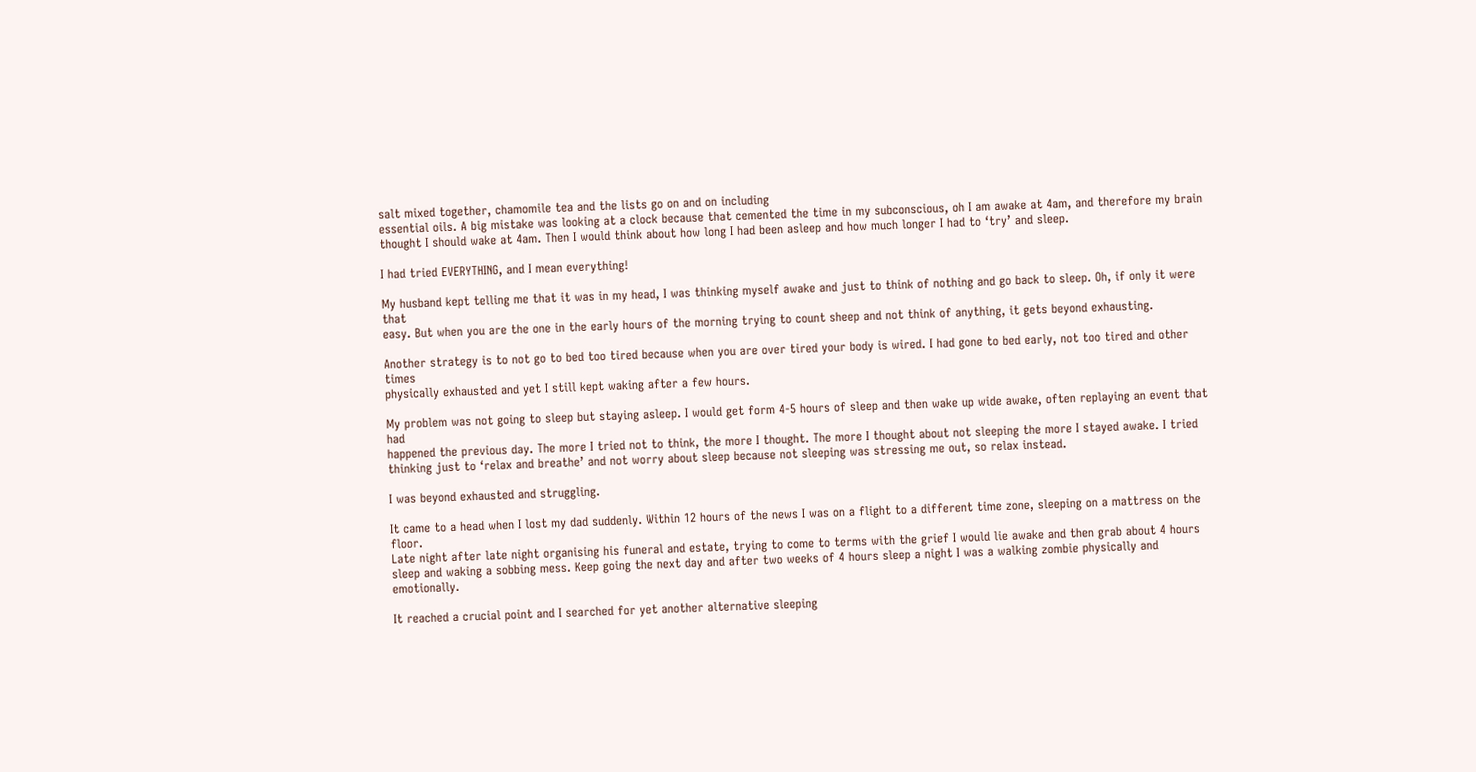salt mixed together, chamomile tea and the lists go on and on including
essential oils. A big mistake was looking at a clock because that cemented the time in my subconscious, oh I am awake at 4am, and therefore my brain
thought I should wake at 4am. Then I would think about how long I had been asleep and how much longer I had to ‘try’ and sleep.

I had tried EVERYTHING, and I mean everything!

My husband kept telling me that it was in my head, I was thinking myself awake and just to think of nothing and go back to sleep. Oh, if only it were that
easy. But when you are the one in the early hours of the morning trying to count sheep and not think of anything, it gets beyond exhausting.

Another strategy is to not go to bed too tired because when you are over tired your body is wired. I had gone to bed early, not too tired and other times
physically exhausted and yet I still kept waking after a few hours.

My problem was not going to sleep but staying asleep. I would get form 4-5 hours of sleep and then wake up wide awake, often replaying an event that had
happened the previous day. The more I tried not to think, the more I thought. The more I thought about not sleeping the more I stayed awake. I tried
thinking just to ‘relax and breathe’ and not worry about sleep because not sleeping was stressing me out, so relax instead.

I was beyond exhausted and struggling.

It came to a head when I lost my dad suddenly. Within 12 hours of the news I was on a flight to a different time zone, sleeping on a mattress on the floor.
Late night after late night organising his funeral and estate, trying to come to terms with the grief I would lie awake and then grab about 4 hours
sleep and waking a sobbing mess. Keep going the next day and after two weeks of 4 hours sleep a night I was a walking zombie physically and emotionally.

It reached a crucial point and I searched for yet another alternative sleeping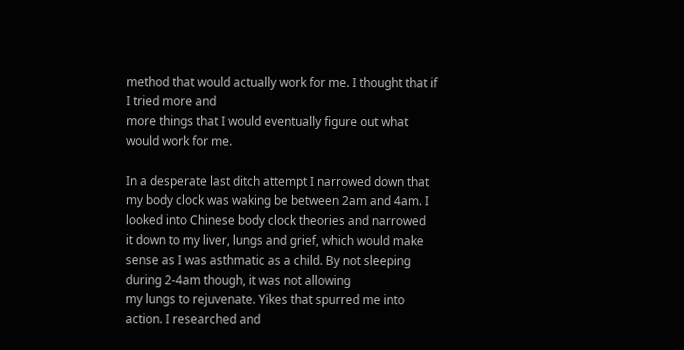method that would actually work for me. I thought that if I tried more and
more things that I would eventually figure out what would work for me.

In a desperate last ditch attempt I narrowed down that my body clock was waking be between 2am and 4am. I looked into Chinese body clock theories and narrowed
it down to my liver, lungs and grief, which would make sense as I was asthmatic as a child. By not sleeping during 2-4am though, it was not allowing
my lungs to rejuvenate. Yikes that spurred me into action. I researched and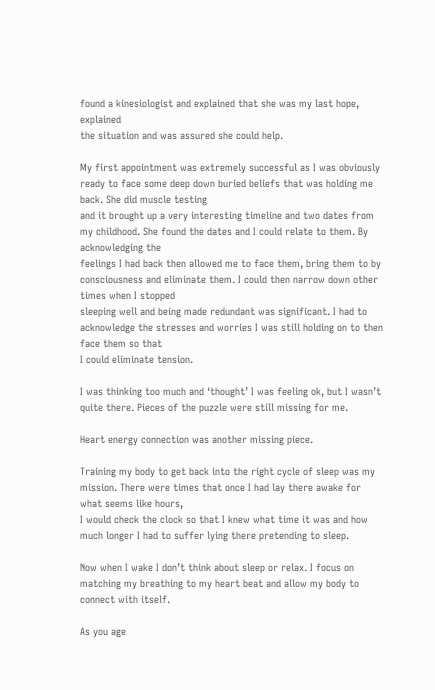found a kinesiologist and explained that she was my last hope, explained
the situation and was assured she could help.

My first appointment was extremely successful as I was obviously ready to face some deep down buried beliefs that was holding me back. She did muscle testing
and it brought up a very interesting timeline and two dates from my childhood. She found the dates and I could relate to them. By acknowledging the
feelings I had back then allowed me to face them, bring them to by consciousness and eliminate them. I could then narrow down other times when I stopped
sleeping well and being made redundant was significant. I had to acknowledge the stresses and worries I was still holding on to then face them so that
I could eliminate tension.

I was thinking too much and ‘thought’ I was feeling ok, but I wasn’t quite there. Pieces of the puzzle were still missing for me.

Heart energy connection was another missing piece.

Training my body to get back into the right cycle of sleep was my mission. There were times that once I had lay there awake for what seems like hours,
I would check the clock so that I knew what time it was and how much longer I had to suffer lying there pretending to sleep.

Now when I wake I don’t think about sleep or relax. I focus on matching my breathing to my heart beat and allow my body to connect with itself.

As you age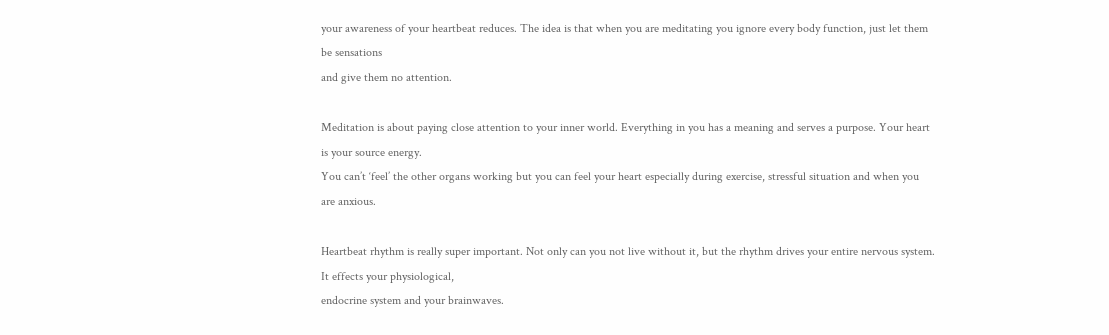your awareness of your heartbeat reduces. The idea is that when you are meditating you ignore every body function, just let them be sensations
and give them no attention.

Meditation is about paying close attention to your inner world. Everything in you has a meaning and serves a purpose. Your heart is your source energy.
You can’t ‘feel’ the other organs working but you can feel your heart especially during exercise, stressful situation and when you are anxious.

Heartbeat rhythm is really super important. Not only can you not live without it, but the rhythm drives your entire nervous system. It effects your physiological,
endocrine system and your brainwaves.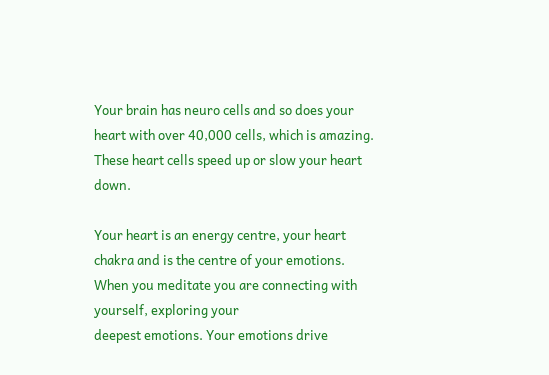Your brain has neuro cells and so does your heart with over 40,000 cells, which is amazing. These heart cells speed up or slow your heart down.

Your heart is an energy centre, your heart chakra and is the centre of your emotions. When you meditate you are connecting with yourself, exploring your
deepest emotions. Your emotions drive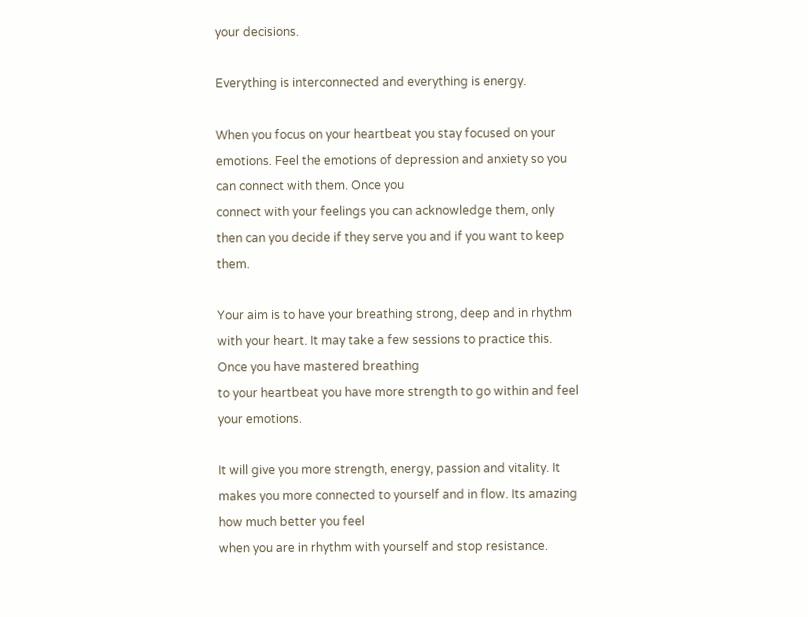your decisions.

Everything is interconnected and everything is energy.

When you focus on your heartbeat you stay focused on your emotions. Feel the emotions of depression and anxiety so you can connect with them. Once you
connect with your feelings you can acknowledge them, only then can you decide if they serve you and if you want to keep them.

Your aim is to have your breathing strong, deep and in rhythm with your heart. It may take a few sessions to practice this. Once you have mastered breathing
to your heartbeat you have more strength to go within and feel your emotions.

It will give you more strength, energy, passion and vitality. It makes you more connected to yourself and in flow. Its amazing how much better you feel
when you are in rhythm with yourself and stop resistance.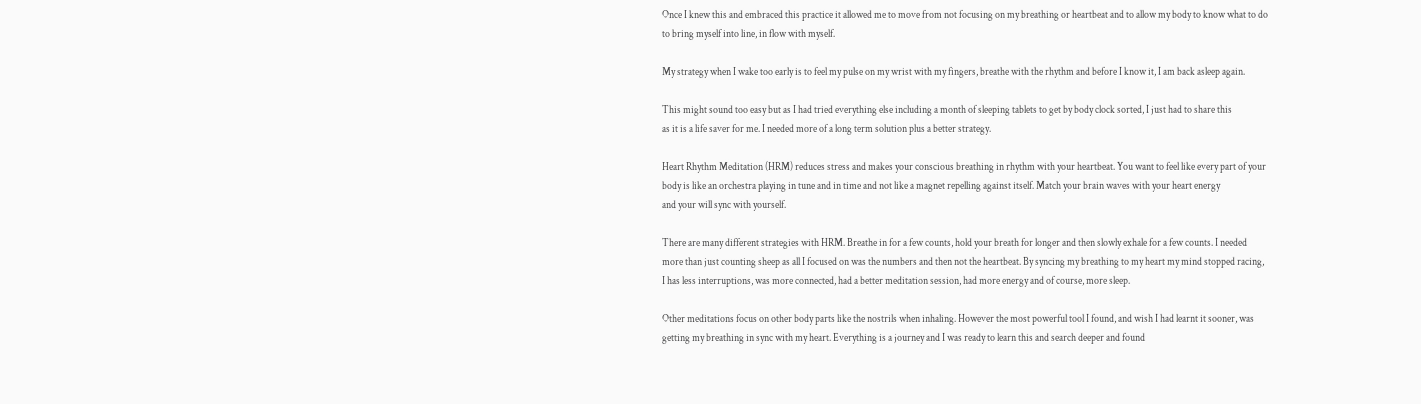Once I knew this and embraced this practice it allowed me to move from not focusing on my breathing or heartbeat and to allow my body to know what to do
to bring myself into line, in flow with myself.

My strategy when I wake too early is to feel my pulse on my wrist with my fingers, breathe with the rhythm and before I know it, I am back asleep again.

This might sound too easy but as I had tried everything else including a month of sleeping tablets to get by body clock sorted, I just had to share this
as it is a life saver for me. I needed more of a long term solution plus a better strategy.

Heart Rhythm Meditation (HRM) reduces stress and makes your conscious breathing in rhythm with your heartbeat. You want to feel like every part of your
body is like an orchestra playing in tune and in time and not like a magnet repelling against itself. Match your brain waves with your heart energy
and your will sync with yourself.

There are many different strategies with HRM. Breathe in for a few counts, hold your breath for longer and then slowly exhale for a few counts. I needed
more than just counting sheep as all I focused on was the numbers and then not the heartbeat. By syncing my breathing to my heart my mind stopped racing,
I has less interruptions, was more connected, had a better meditation session, had more energy and of course, more sleep.

Other meditations focus on other body parts like the nostrils when inhaling. However the most powerful tool I found, and wish I had learnt it sooner, was
getting my breathing in sync with my heart. Everything is a journey and I was ready to learn this and search deeper and found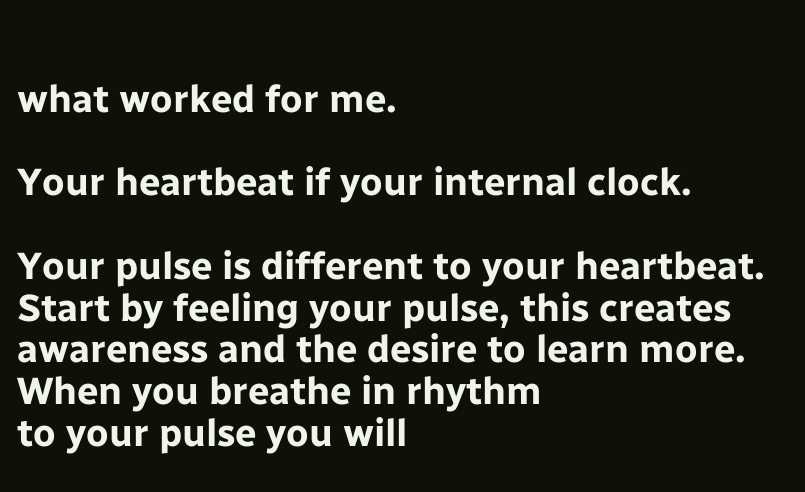what worked for me.

Your heartbeat if your internal clock.

Your pulse is different to your heartbeat. Start by feeling your pulse, this creates awareness and the desire to learn more. When you breathe in rhythm
to your pulse you will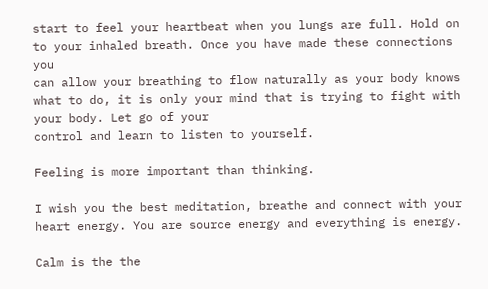start to feel your heartbeat when you lungs are full. Hold on to your inhaled breath. Once you have made these connections you
can allow your breathing to flow naturally as your body knows what to do, it is only your mind that is trying to fight with your body. Let go of your
control and learn to listen to yourself.

Feeling is more important than thinking.

I wish you the best meditation, breathe and connect with your heart energy. You are source energy and everything is energy.

Calm is the the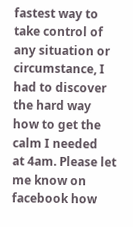fastest way to take control of any situation or circumstance, I had to discover the hard way how to get the calm I needed
at 4am. Please let me know on facebook how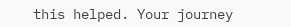this helped. Your journey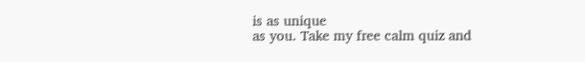is as unique
as you. Take my free calm quiz and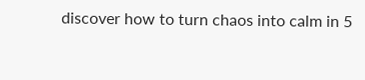discover how to turn chaos into calm in 5